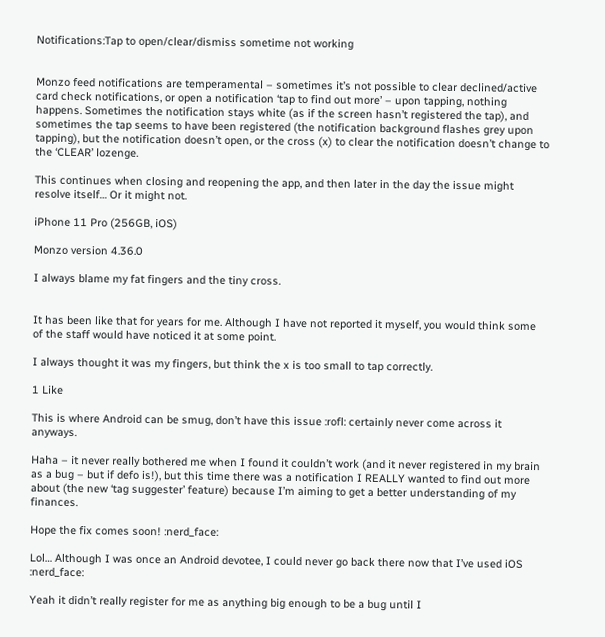Notifications:Tap to open/clear/dismiss sometime not working


Monzo feed notifications are temperamental – sometimes it’s not possible to clear declined/active card check notifications, or open a notification ‘tap to find out more’ – upon tapping, nothing happens. Sometimes the notification stays white (as if the screen hasn’t registered the tap), and sometimes the tap seems to have been registered (the notification background flashes grey upon tapping), but the notification doesn’t open, or the cross (x) to clear the notification doesn’t change to the ‘CLEAR’ lozenge.

This continues when closing and reopening the app, and then later in the day the issue might resolve itself… Or it might not.

iPhone 11 Pro (256GB, iOS)

Monzo version 4.36.0

I always blame my fat fingers and the tiny cross.


It has been like that for years for me. Although I have not reported it myself, you would think some of the staff would have noticed it at some point.

I always thought it was my fingers, but think the x is too small to tap correctly.

1 Like

This is where Android can be smug, don’t have this issue :rofl: certainly never come across it anyways.

Haha – it never really bothered me when I found it couldn’t work (and it never registered in my brain as a bug – but if defo is!), but this time there was a notification I REALLY wanted to find out more about (the new ‘tag suggester’ feature) because I’m aiming to get a better understanding of my finances.

Hope the fix comes soon! :nerd_face:

Lol… Although I was once an Android devotee, I could never go back there now that I’ve used iOS :nerd_face:

Yeah it didn’t really register for me as anything big enough to be a bug until I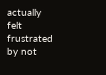actually felt frustrated by not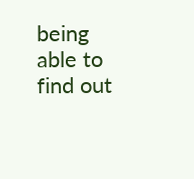being able to find out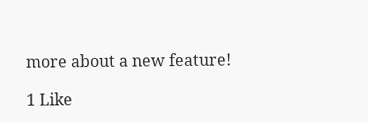more about a new feature!

1 Like